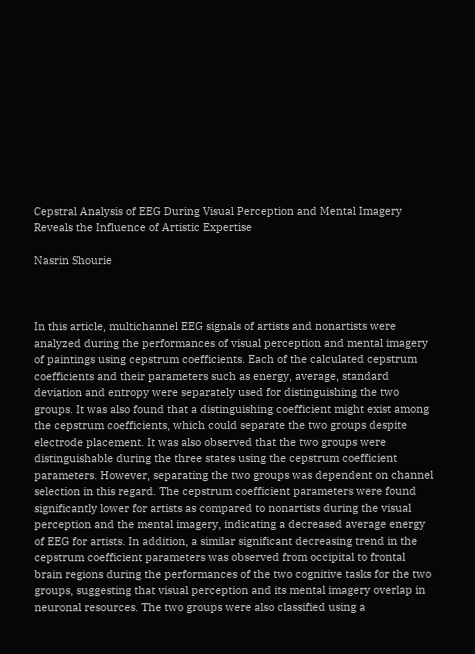Cepstral Analysis of EEG During Visual Perception and Mental Imagery Reveals the Influence of Artistic Expertise

Nasrin Shourie



In this article, multichannel EEG signals of artists and nonartists were analyzed during the performances of visual perception and mental imagery of paintings using cepstrum coefficients. Each of the calculated cepstrum coefficients and their parameters such as energy, average, standard deviation and entropy were separately used for distinguishing the two groups. It was also found that a distinguishing coefficient might exist among the cepstrum coefficients, which could separate the two groups despite electrode placement. It was also observed that the two groups were distinguishable during the three states using the cepstrum coefficient parameters. However, separating the two groups was dependent on channel selection in this regard. The cepstrum coefficient parameters were found significantly lower for artists as compared to nonartists during the visual perception and the mental imagery, indicating a decreased average energy of EEG for artists. In addition, a similar significant decreasing trend in the cepstrum coefficient parameters was observed from occipital to frontal brain regions during the performances of the two cognitive tasks for the two groups, suggesting that visual perception and its mental imagery overlap in neuronal resources. The two groups were also classified using a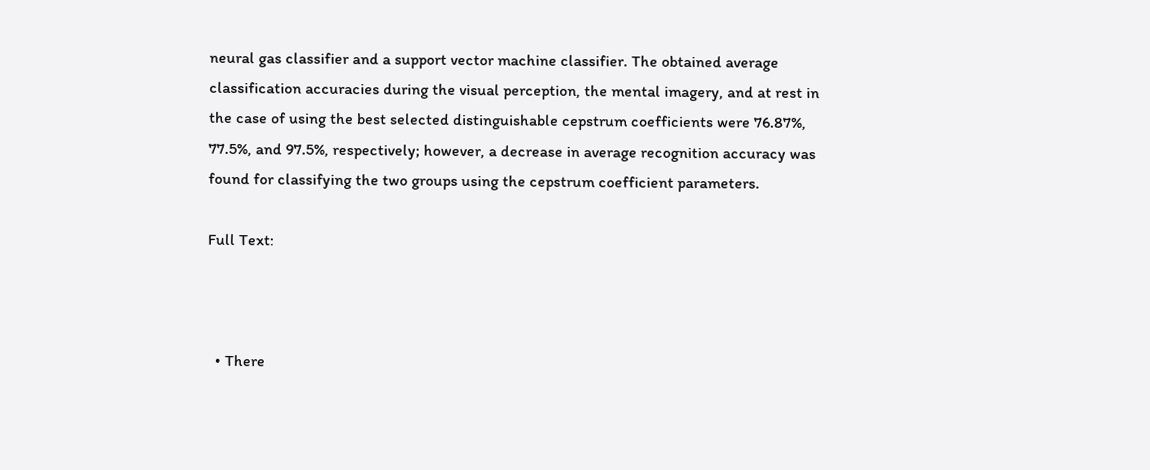neural gas classifier and a support vector machine classifier. The obtained average classification accuracies during the visual perception, the mental imagery, and at rest in the case of using the best selected distinguishable cepstrum coefficients were 76.87%, 77.5%, and 97.5%, respectively; however, a decrease in average recognition accuracy was found for classifying the two groups using the cepstrum coefficient parameters.

Full Text:



  • There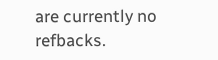are currently no refbacks.